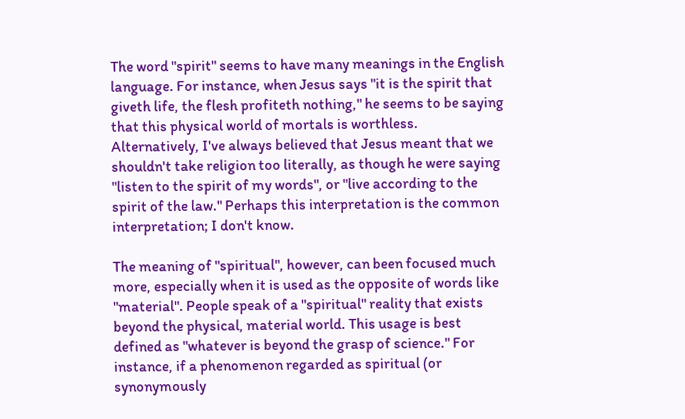The word "spirit" seems to have many meanings in the English language. For instance, when Jesus says "it is the spirit that giveth life, the flesh profiteth nothing," he seems to be saying that this physical world of mortals is worthless. Alternatively, I've always believed that Jesus meant that we shouldn't take religion too literally, as though he were saying "listen to the spirit of my words", or "live according to the spirit of the law." Perhaps this interpretation is the common interpretation; I don't know.

The meaning of "spiritual", however, can been focused much more, especially when it is used as the opposite of words like "material". People speak of a "spiritual" reality that exists beyond the physical, material world. This usage is best defined as "whatever is beyond the grasp of science." For instance, if a phenomenon regarded as spiritual (or synonymously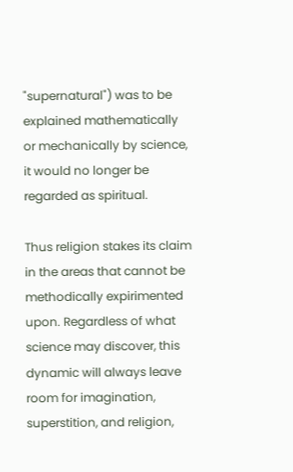"supernatural") was to be explained mathematically or mechanically by science, it would no longer be regarded as spiritual.

Thus religion stakes its claim in the areas that cannot be methodically expirimented upon. Regardless of what science may discover, this dynamic will always leave room for imagination, superstition, and religion,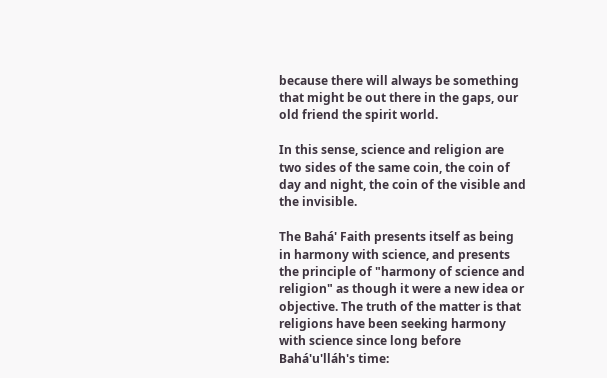because there will always be something that might be out there in the gaps, our old friend the spirit world.

In this sense, science and religion are two sides of the same coin, the coin of day and night, the coin of the visible and the invisible.

The Bahá' Faith presents itself as being in harmony with science, and presents the principle of "harmony of science and religion" as though it were a new idea or objective. The truth of the matter is that religions have been seeking harmony with science since long before Bahá'u'lláh's time: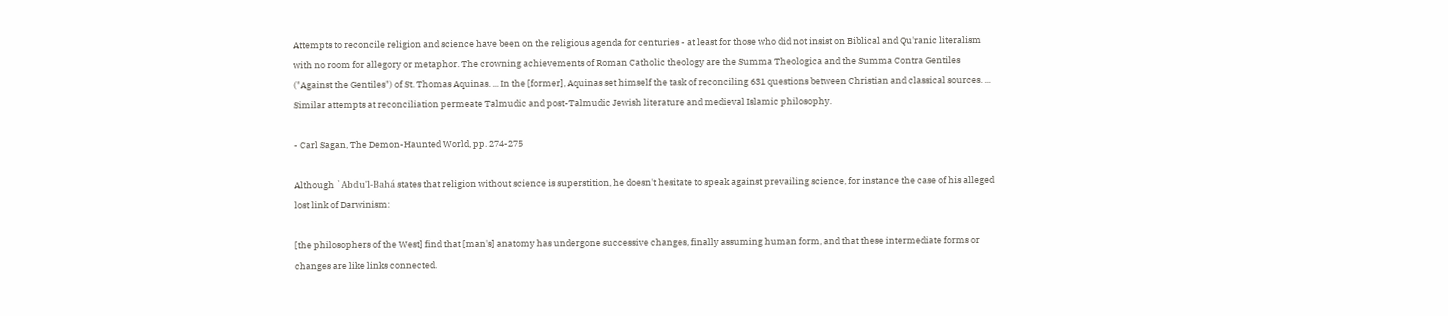Attempts to reconcile religion and science have been on the religious agenda for centuries - at least for those who did not insist on Biblical and Qu'ranic literalism with no room for allegory or metaphor. The crowning achievements of Roman Catholic theology are the Summa Theologica and the Summa Contra Gentiles ("Against the Gentiles") of St. Thomas Aquinas. ... In the [former], Aquinas set himself the task of reconciling 631 questions between Christian and classical sources. ... Similar attempts at reconciliation permeate Talmudic and post-Talmudic Jewish literature and medieval Islamic philosophy.

- Carl Sagan, The Demon-Haunted World, pp. 274-275

Although `Abdu'l-Bahá states that religion without science is superstition, he doesn't hesitate to speak against prevailing science, for instance the case of his alleged lost link of Darwinism:

[the philosophers of the West] find that [man's] anatomy has undergone successive changes, finally assuming human form, and that these intermediate forms or changes are like links connected.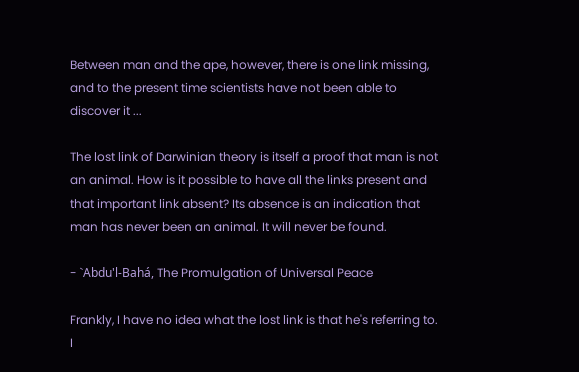Between man and the ape, however, there is one link missing, and to the present time scientists have not been able to discover it ...

The lost link of Darwinian theory is itself a proof that man is not an animal. How is it possible to have all the links present and that important link absent? Its absence is an indication that man has never been an animal. It will never be found.

- `Abdu'l-Bahá, The Promulgation of Universal Peace

Frankly, I have no idea what the lost link is that he's referring to. I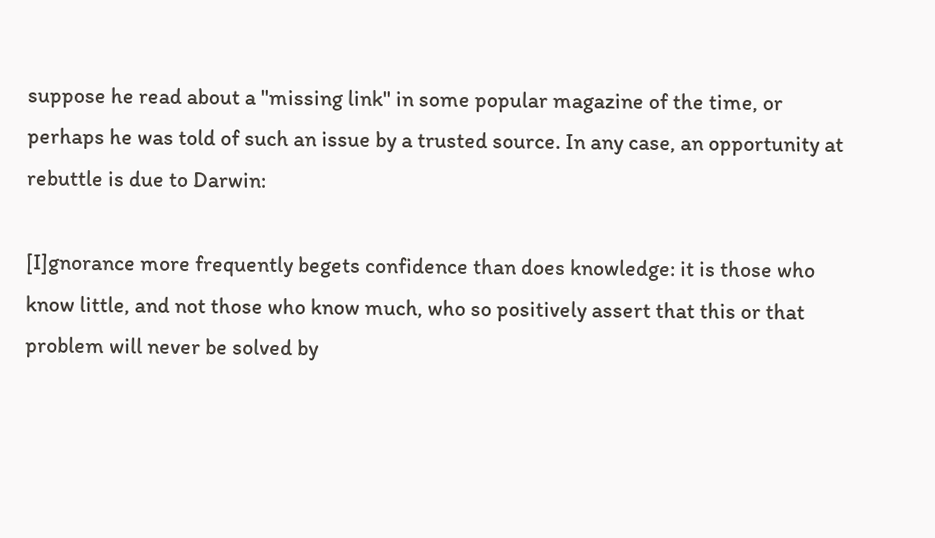suppose he read about a "missing link" in some popular magazine of the time, or perhaps he was told of such an issue by a trusted source. In any case, an opportunity at rebuttle is due to Darwin:

[I]gnorance more frequently begets confidence than does knowledge: it is those who know little, and not those who know much, who so positively assert that this or that problem will never be solved by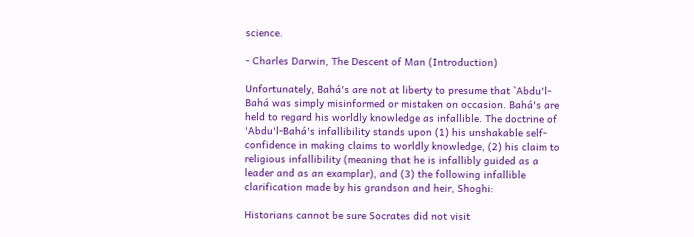science.

- Charles Darwin, The Descent of Man (Introduction)

Unfortunately, Bahá's are not at liberty to presume that `Abdu'l-Bahá was simply misinformed or mistaken on occasion. Bahá's are held to regard his worldly knowledge as infallible. The doctrine of 'Abdu'l-Bahá's infallibility stands upon (1) his unshakable self-confidence in making claims to worldly knowledge, (2) his claim to religious infallibility (meaning that he is infallibly guided as a leader and as an examplar), and (3) the following infallible clarification made by his grandson and heir, Shoghi:

Historians cannot be sure Socrates did not visit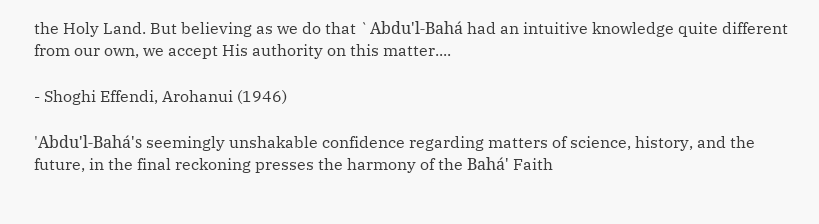the Holy Land. But believing as we do that `Abdu'l-Bahá had an intuitive knowledge quite different from our own, we accept His authority on this matter....

- Shoghi Effendi, Arohanui (1946)

'Abdu'l-Bahá's seemingly unshakable confidence regarding matters of science, history, and the future, in the final reckoning presses the harmony of the Bahá' Faith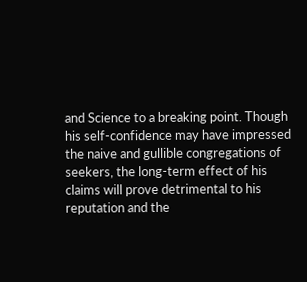and Science to a breaking point. Though his self-confidence may have impressed the naive and gullible congregations of seekers, the long-term effect of his claims will prove detrimental to his reputation and the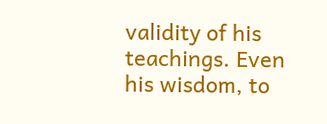validity of his teachings. Even his wisdom, to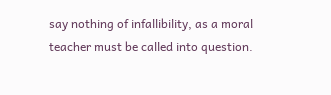say nothing of infallibility, as a moral teacher must be called into question.